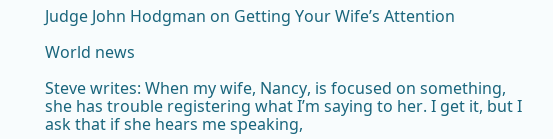Judge John Hodgman on Getting Your Wife’s Attention

World news

Steve writes: When my wife, Nancy, is focused on something, she has trouble registering what I’m saying to her. I get it, but I ask that if she hears me speaking,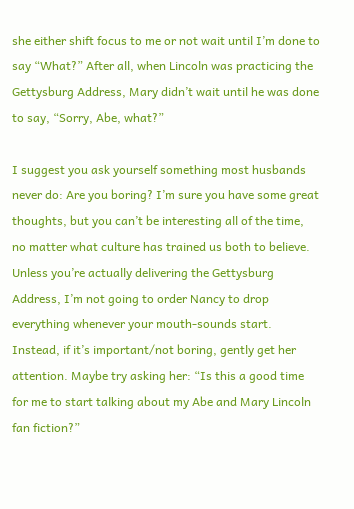she either shift focus to me or not wait until I’m done to say “What?” After all, when Lincoln was practicing the Gettysburg Address, Mary didn’t wait until he was done to say, “Sorry, Abe, what?”

I suggest you ask yourself something most husbands never do: Are you boring? I’m sure you have some great thoughts, but you can’t be interesting all of the time, no matter what culture has trained us both to believe. Unless you’re actually delivering the Gettysburg Address, I’m not going to order Nancy to drop everything whenever your mouth-sounds start. Instead, if it’s important/not boring, gently get her attention. Maybe try asking her: “Is this a good time for me to start talking about my Abe and Mary Lincoln fan fiction?”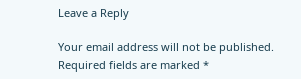Leave a Reply

Your email address will not be published. Required fields are marked *